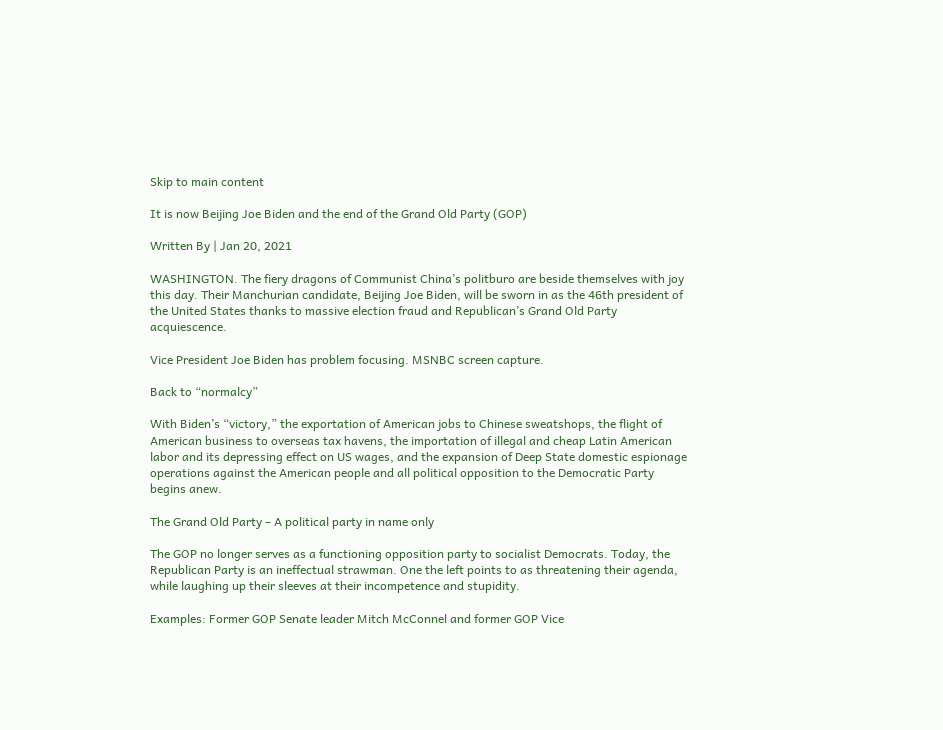Skip to main content

It is now Beijing Joe Biden and the end of the Grand Old Party (GOP)

Written By | Jan 20, 2021

WASHINGTON. The fiery dragons of Communist China’s politburo are beside themselves with joy this day. Their Manchurian candidate, Beijing Joe Biden, will be sworn in as the 46th president of the United States thanks to massive election fraud and Republican’s Grand Old Party acquiescence.

Vice President Joe Biden has problem focusing. MSNBC screen capture.

Back to “normalcy”

With Biden’s “victory,” the exportation of American jobs to Chinese sweatshops, the flight of American business to overseas tax havens, the importation of illegal and cheap Latin American labor and its depressing effect on US wages, and the expansion of Deep State domestic espionage operations against the American people and all political opposition to the Democratic Party begins anew.

The Grand Old Party – A political party in name only

The GOP no longer serves as a functioning opposition party to socialist Democrats. Today, the Republican Party is an ineffectual strawman. One the left points to as threatening their agenda, while laughing up their sleeves at their incompetence and stupidity.

Examples: Former GOP Senate leader Mitch McConnel and former GOP Vice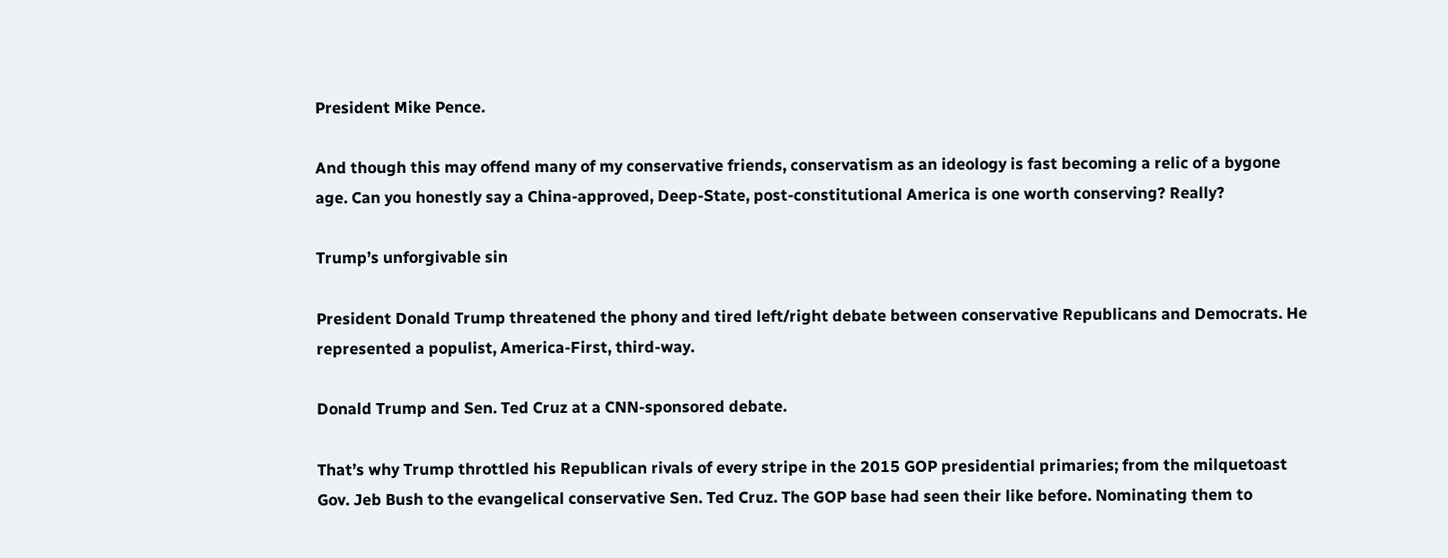President Mike Pence.

And though this may offend many of my conservative friends, conservatism as an ideology is fast becoming a relic of a bygone age. Can you honestly say a China-approved, Deep-State, post-constitutional America is one worth conserving? Really?

Trump’s unforgivable sin

President Donald Trump threatened the phony and tired left/right debate between conservative Republicans and Democrats. He represented a populist, America-First, third-way.

Donald Trump and Sen. Ted Cruz at a CNN-sponsored debate.

That’s why Trump throttled his Republican rivals of every stripe in the 2015 GOP presidential primaries; from the milquetoast Gov. Jeb Bush to the evangelical conservative Sen. Ted Cruz. The GOP base had seen their like before. Nominating them to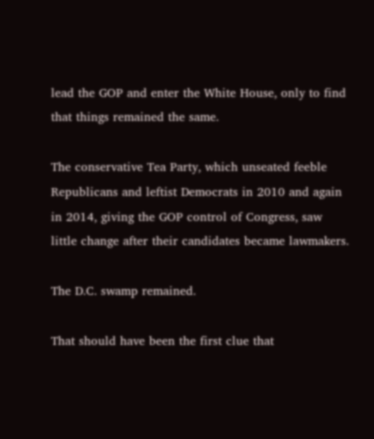lead the GOP and enter the White House, only to find that things remained the same.

The conservative Tea Party, which unseated feeble Republicans and leftist Democrats in 2010 and again in 2014, giving the GOP control of Congress, saw little change after their candidates became lawmakers.

The D.C. swamp remained.

That should have been the first clue that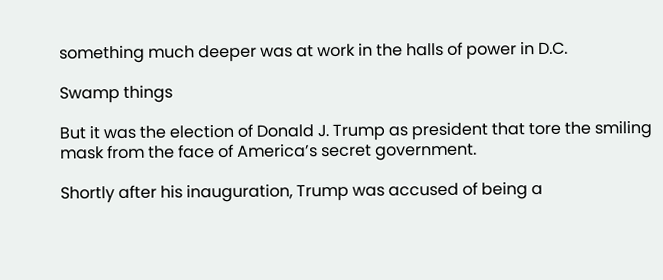something much deeper was at work in the halls of power in D.C.

Swamp things

But it was the election of Donald J. Trump as president that tore the smiling mask from the face of America’s secret government.

Shortly after his inauguration, Trump was accused of being a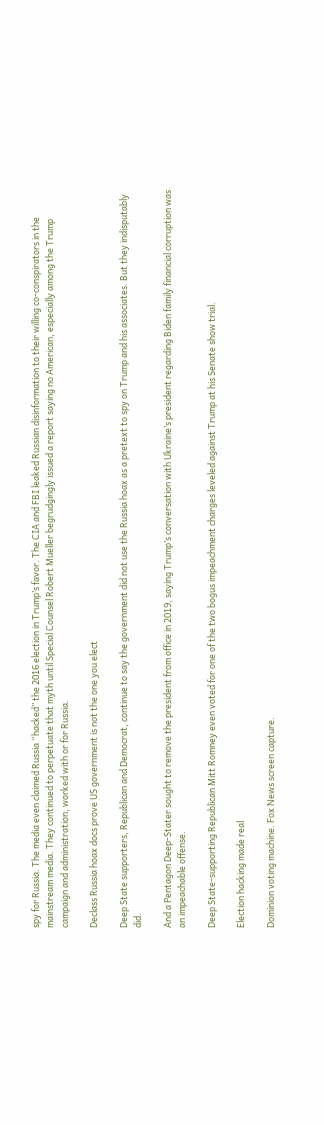spy for Russia. The media even claimed Russia “hacked” the 2016 election in Trump’s favor. The CIA and FBI leaked Russian disinformation to their willing co-conspirators in the mainstream media. They continued to perpetuate that myth until Special Counsel Robert Mueller begrudgingly issued a report saying no American, especially among the Trump campaign and administration, worked with or for Russia.

Declass Russia hoax docs prove US government is not the one you elect

Deep State supporters, Republican and Democrat, continue to say the government did not use the Russia hoax as a pretext to spy on Trump and his associates. But they indisputably did.

And a Pentagon Deep-Stater sought to remove the president from office in 2019, saying Trump’s conversation with Ukraine’s president regarding Biden family financial corruption was an impeachable offense.

Deep State-supporting Republican Mitt Romney even voted for one of the two bogus impeachment charges leveled against Trump at his Senate show trial.

Election hacking made real

Dominion voting machine. Fox News screen capture.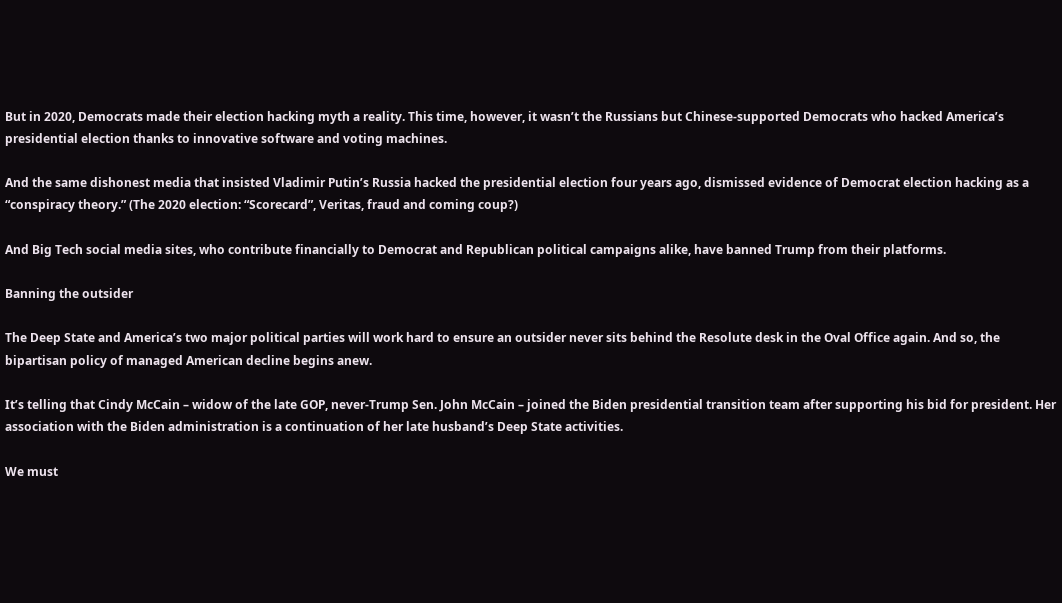But in 2020, Democrats made their election hacking myth a reality. This time, however, it wasn’t the Russians but Chinese-supported Democrats who hacked America’s presidential election thanks to innovative software and voting machines.

And the same dishonest media that insisted Vladimir Putin’s Russia hacked the presidential election four years ago, dismissed evidence of Democrat election hacking as a “conspiracy theory.” (The 2020 election: “Scorecard”, Veritas, fraud and coming coup?)

And Big Tech social media sites, who contribute financially to Democrat and Republican political campaigns alike, have banned Trump from their platforms.

Banning the outsider

The Deep State and America’s two major political parties will work hard to ensure an outsider never sits behind the Resolute desk in the Oval Office again. And so, the bipartisan policy of managed American decline begins anew.

It’s telling that Cindy McCain – widow of the late GOP, never-Trump Sen. John McCain – joined the Biden presidential transition team after supporting his bid for president. Her association with the Biden administration is a continuation of her late husband’s Deep State activities.

We must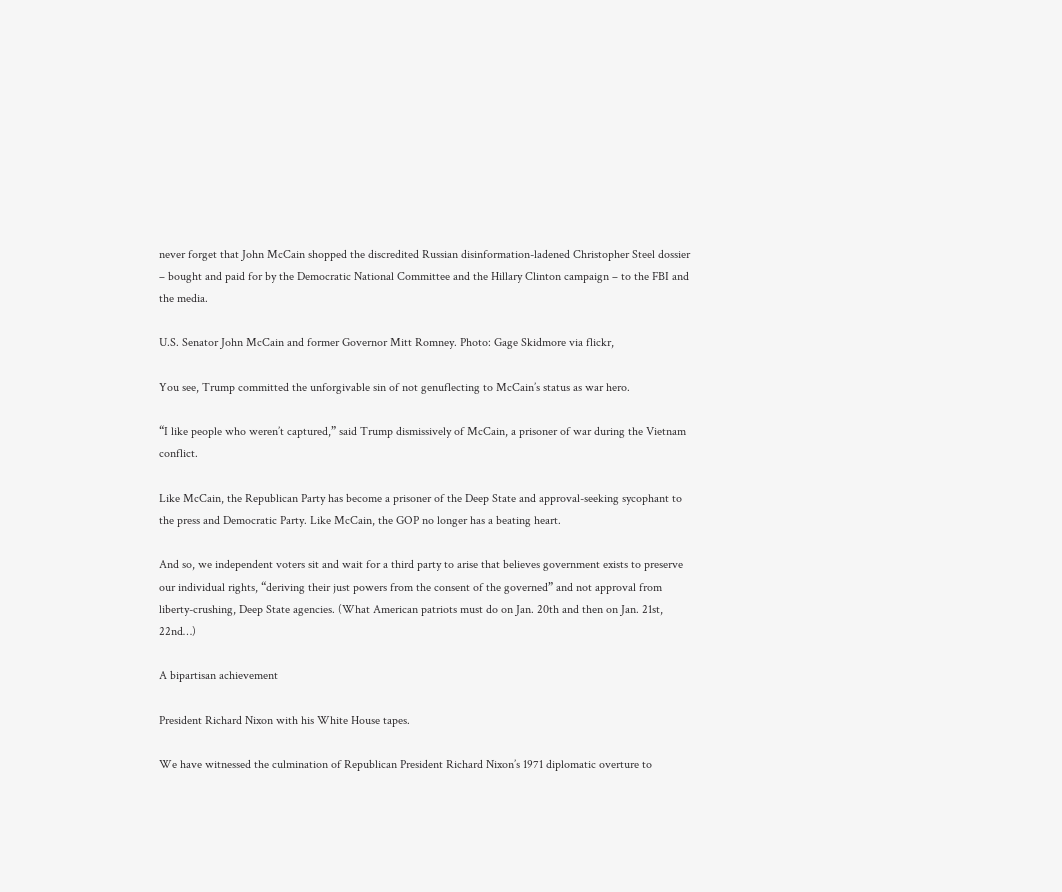never forget that John McCain shopped the discredited Russian disinformation-ladened Christopher Steel dossier – bought and paid for by the Democratic National Committee and the Hillary Clinton campaign – to the FBI and the media.

U.S. Senator John McCain and former Governor Mitt Romney. Photo: Gage Skidmore via flickr,

You see, Trump committed the unforgivable sin of not genuflecting to McCain’s status as war hero.

“I like people who weren’t captured,” said Trump dismissively of McCain, a prisoner of war during the Vietnam conflict.

Like McCain, the Republican Party has become a prisoner of the Deep State and approval-seeking sycophant to the press and Democratic Party. Like McCain, the GOP no longer has a beating heart.

And so, we independent voters sit and wait for a third party to arise that believes government exists to preserve our individual rights, “deriving their just powers from the consent of the governed” and not approval from liberty-crushing, Deep State agencies. (What American patriots must do on Jan. 20th and then on Jan. 21st, 22nd…)

A bipartisan achievement

President Richard Nixon with his White House tapes.

We have witnessed the culmination of Republican President Richard Nixon’s 1971 diplomatic overture to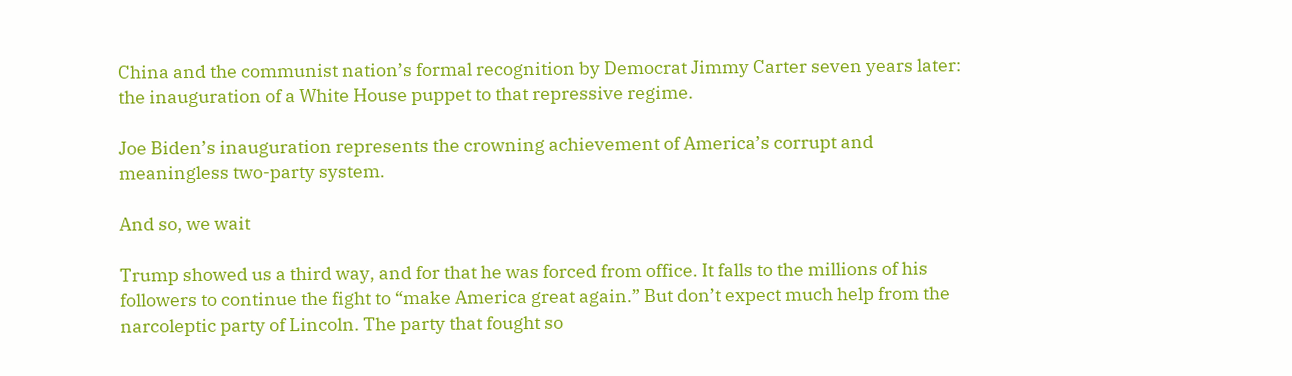China and the communist nation’s formal recognition by Democrat Jimmy Carter seven years later: the inauguration of a White House puppet to that repressive regime.

Joe Biden’s inauguration represents the crowning achievement of America’s corrupt and meaningless two-party system.

And so, we wait

Trump showed us a third way, and for that he was forced from office. It falls to the millions of his followers to continue the fight to “make America great again.” But don’t expect much help from the narcoleptic party of Lincoln. The party that fought so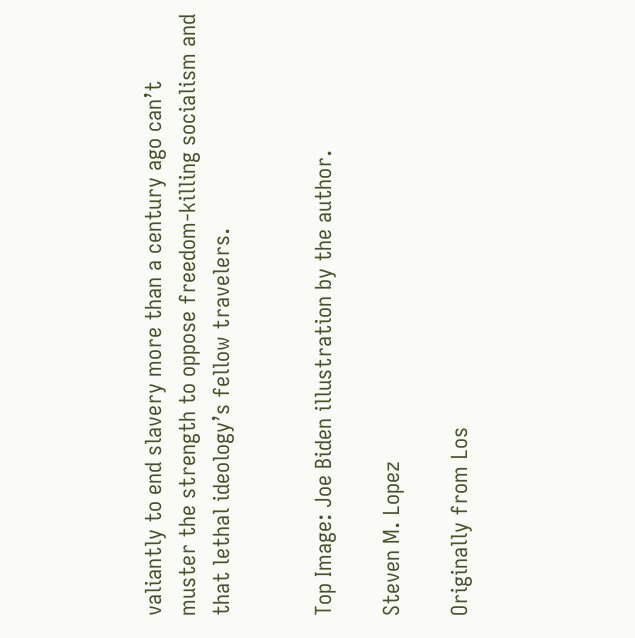valiantly to end slavery more than a century ago can’t muster the strength to oppose freedom-killing socialism and that lethal ideology’s fellow travelers.


Top Image: Joe Biden illustration by the author.

Steven M. Lopez

Originally from Los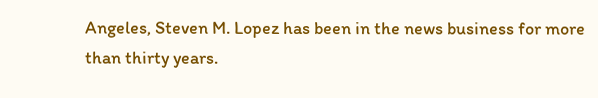Angeles, Steven M. Lopez has been in the news business for more than thirty years.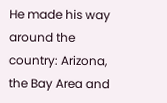He made his way around the country: Arizona, the Bay Area and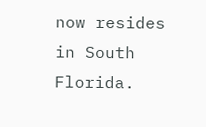now resides in South Florida.